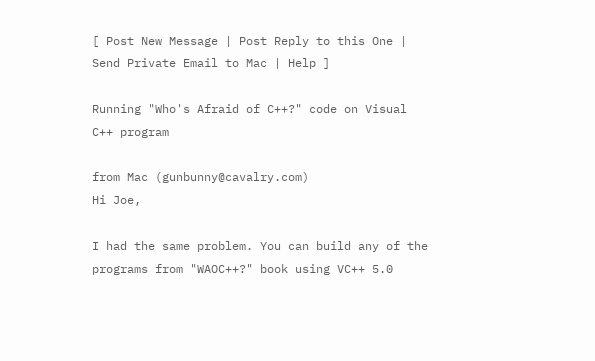[ Post New Message | Post Reply to this One | Send Private Email to Mac | Help ]

Running "Who's Afraid of C++?" code on Visual C++ program

from Mac (gunbunny@cavalry.com)
Hi Joe,

I had the same problem. You can build any of the programs from "WAOC++?" book using VC++ 5.0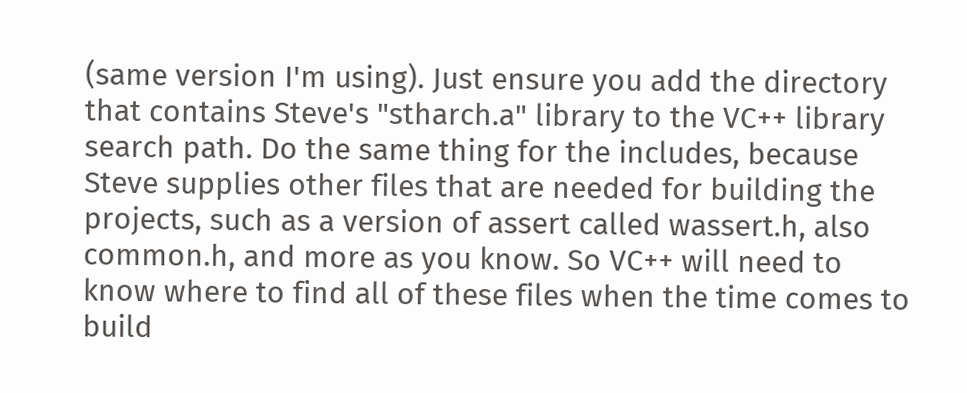(same version I'm using). Just ensure you add the directory that contains Steve's "stharch.a" library to the VC++ library search path. Do the same thing for the includes, because Steve supplies other files that are needed for building the projects, such as a version of assert called wassert.h, also common.h, and more as you know. So VC++ will need to know where to find all of these files when the time comes to build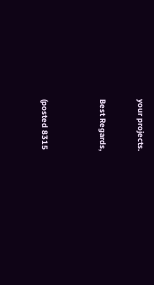your projects.

Best Regards,


(posted 8315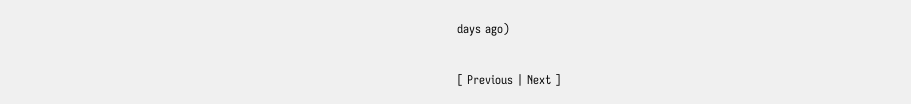days ago)

[ Previous | Next ]